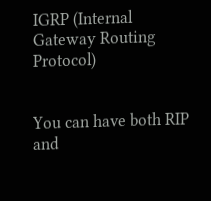IGRP (Internal Gateway Routing Protocol)


You can have both RIP and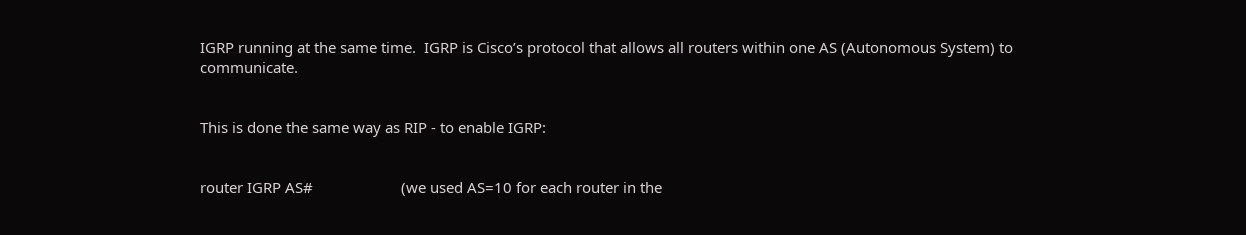IGRP running at the same time.  IGRP is Cisco’s protocol that allows all routers within one AS (Autonomous System) to communicate.


This is done the same way as RIP - to enable IGRP:


router IGRP AS#                      (we used AS=10 for each router in the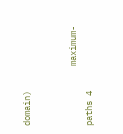domain)


            maximum-paths 4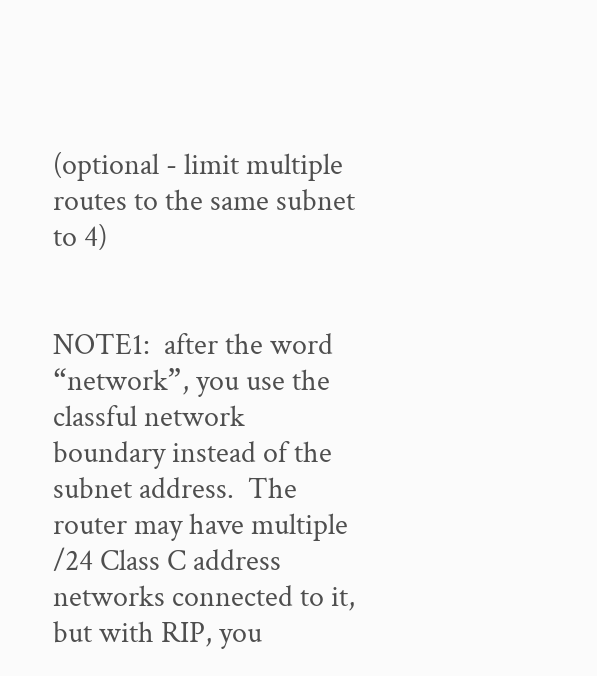(optional - limit multiple routes to the same subnet to 4)


NOTE1:  after the word “network”, you use the classful network boundary instead of the subnet address.  The router may have multiple /24 Class C address networks connected to it, but with RIP, you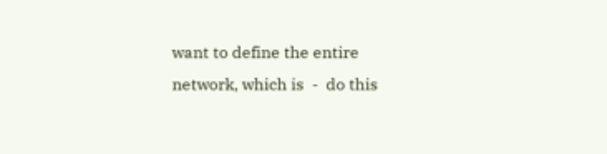want to define the entire network, which is  -  do this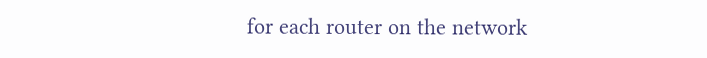for each router on the network